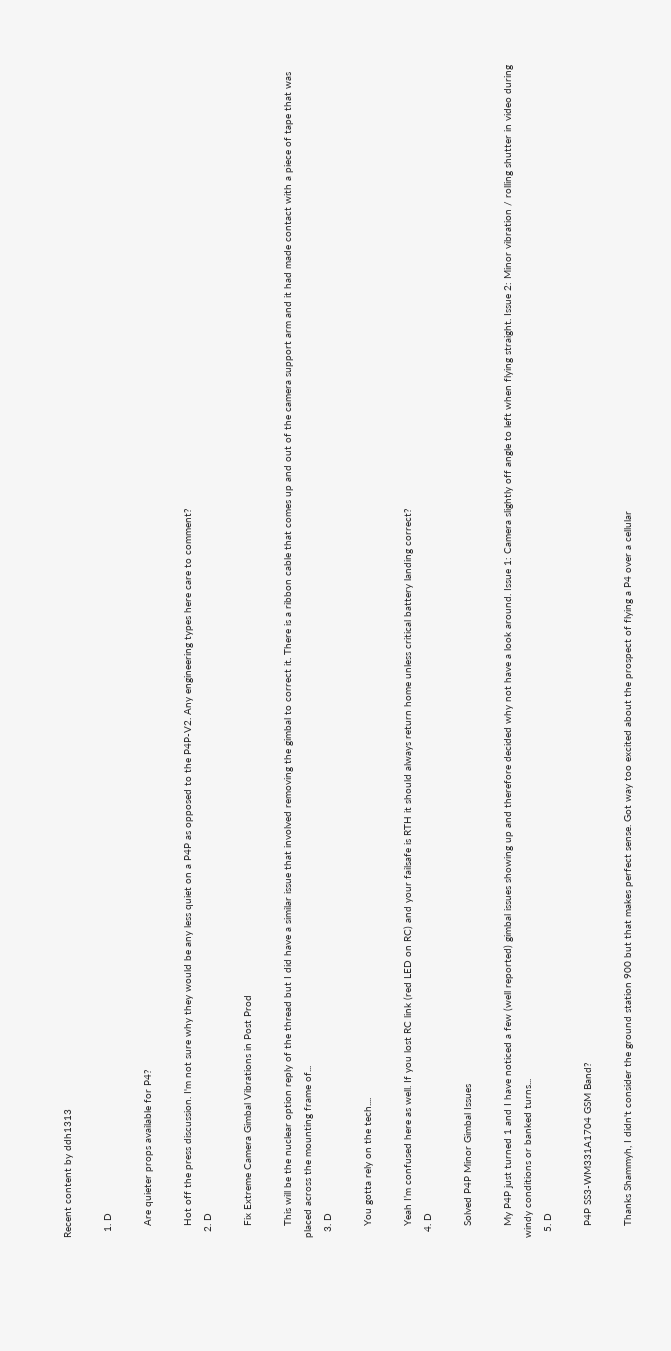Recent content by ddh1313

  1. D

    Are quieter props available for P4?

    Hot off the press discussion. I'm not sure why they would be any less quiet on a P4P as opposed to the P4P-V2. Any engineering types here care to comment?
  2. D

    Fix Extreme Camera Gimbal Vibrations in Post Prod

    This will be the nuclear option reply of the thread but I did have a similar issue that involved removing the gimbal to correct it. There is a ribbon cable that comes up and out of the camera support arm and it had made contact with a piece of tape that was placed across the mounting frame of...
  3. D

    You gotta rely on the tech....

    Yeah I’m confused here as well. If you lost RC link (red LED on RC) and your failsafe is RTH it should always return home unless critical battery landing correct?
  4. D

    Solved P4P Minor Gimbal Issues

    My P4P just turned 1 and I have noticed a few (well reported) gimbal issues showing up and therefore decided why not have a look around. Issue 1: Camera slightly off angle to left when flying straight. Issue 2: Minor vibration / rolling shutter in video during windy conditions or banked turns...
  5. D

    P4P SS3-WM331A1704 GSM Band?

    Thanks Shammyh, I didn't consider the ground station 900 but that makes perfect sense. Got way too excited about the prospect of flying a P4 over a cellular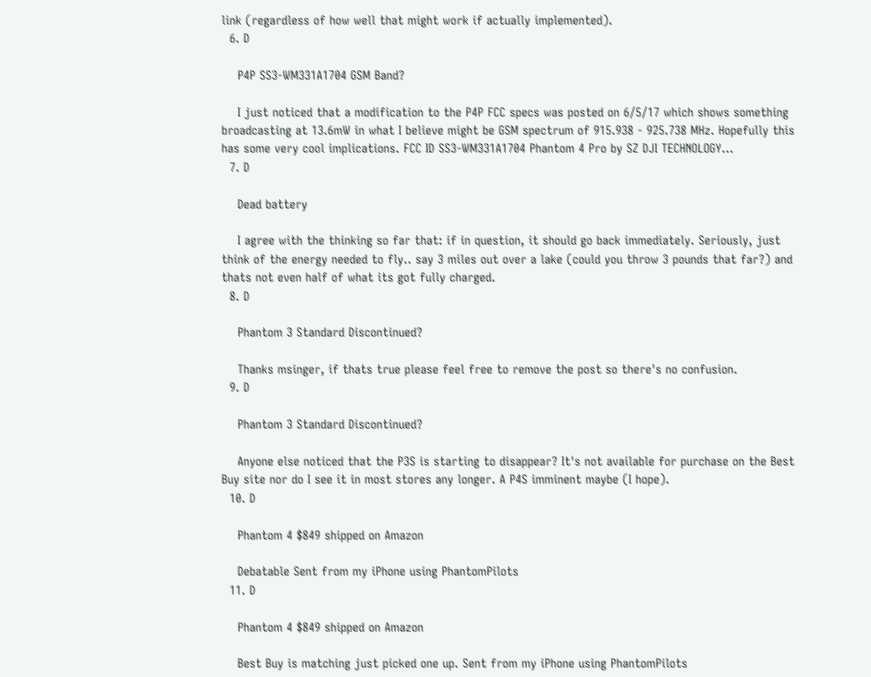link (regardless of how well that might work if actually implemented).
  6. D

    P4P SS3-WM331A1704 GSM Band?

    I just noticed that a modification to the P4P FCC specs was posted on 6/5/17 which shows something broadcasting at 13.6mW in what I believe might be GSM spectrum of 915.938 - 925.738 MHz. Hopefully this has some very cool implications. FCC ID SS3-WM331A1704 Phantom 4 Pro by SZ DJI TECHNOLOGY...
  7. D

    Dead battery

    I agree with the thinking so far that: if in question, it should go back immediately. Seriously, just think of the energy needed to fly.. say 3 miles out over a lake (could you throw 3 pounds that far?) and thats not even half of what its got fully charged.
  8. D

    Phantom 3 Standard Discontinued?

    Thanks msinger, if thats true please feel free to remove the post so there's no confusion.
  9. D

    Phantom 3 Standard Discontinued?

    Anyone else noticed that the P3S is starting to disappear? It's not available for purchase on the Best Buy site nor do I see it in most stores any longer. A P4S imminent maybe (I hope).
  10. D

    Phantom 4 $849 shipped on Amazon

    Debatable Sent from my iPhone using PhantomPilots
  11. D

    Phantom 4 $849 shipped on Amazon

    Best Buy is matching just picked one up. Sent from my iPhone using PhantomPilots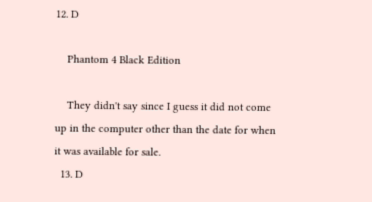12. D

    Phantom 4 Black Edition

    They didn't say since I guess it did not come up in the computer other than the date for when it was available for sale.
  13. D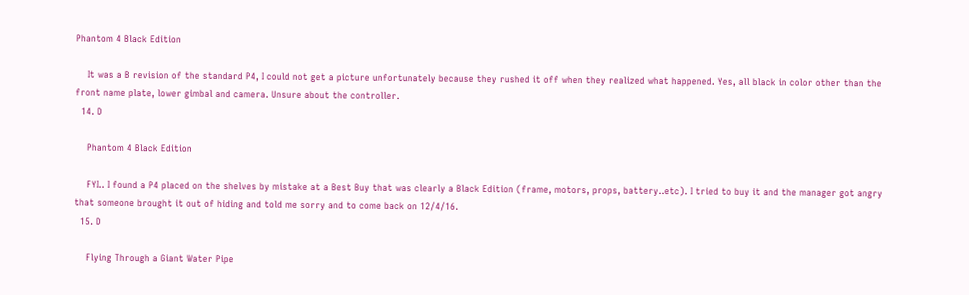Phantom 4 Black Edition

    It was a B revision of the standard P4, I could not get a picture unfortunately because they rushed it off when they realized what happened. Yes, all black in color other than the front name plate, lower gimbal and camera. Unsure about the controller.
  14. D

    Phantom 4 Black Edition

    FYI.. I found a P4 placed on the shelves by mistake at a Best Buy that was clearly a Black Edition (frame, motors, props, battery..etc). I tried to buy it and the manager got angry that someone brought it out of hiding and told me sorry and to come back on 12/4/16.
  15. D

    Flying Through a Giant Water Pipe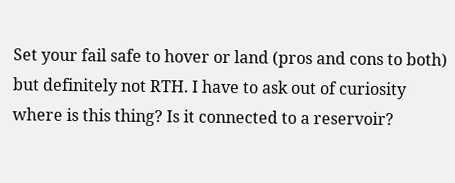Set your fail safe to hover or land (pros and cons to both) but definitely not RTH. I have to ask out of curiosity where is this thing? Is it connected to a reservoir?